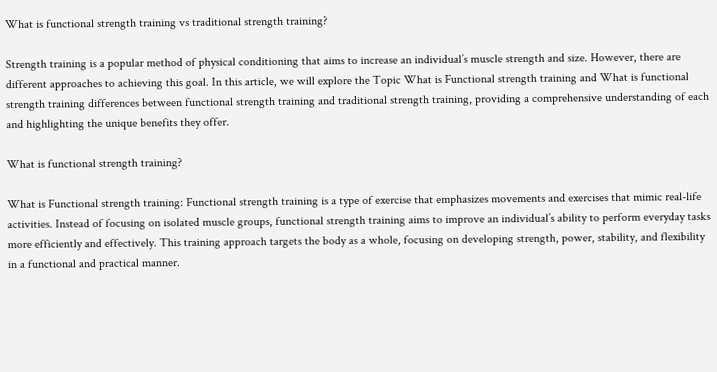What is functional strength training vs traditional strength training?

Strength training is a popular method of physical conditioning that aims to increase an individual’s muscle strength and size. However, there are different approaches to achieving this goal. In this article, we will explore the Topic What is Functional strength training and What is functional strength training differences between functional strength training and traditional strength training, providing a comprehensive understanding of each and highlighting the unique benefits they offer.

What is functional strength training?

What is Functional strength training: Functional strength training is a type of exercise that emphasizes movements and exercises that mimic real-life activities. Instead of focusing on isolated muscle groups, functional strength training aims to improve an individual’s ability to perform everyday tasks more efficiently and effectively. This training approach targets the body as a whole, focusing on developing strength, power, stability, and flexibility in a functional and practical manner.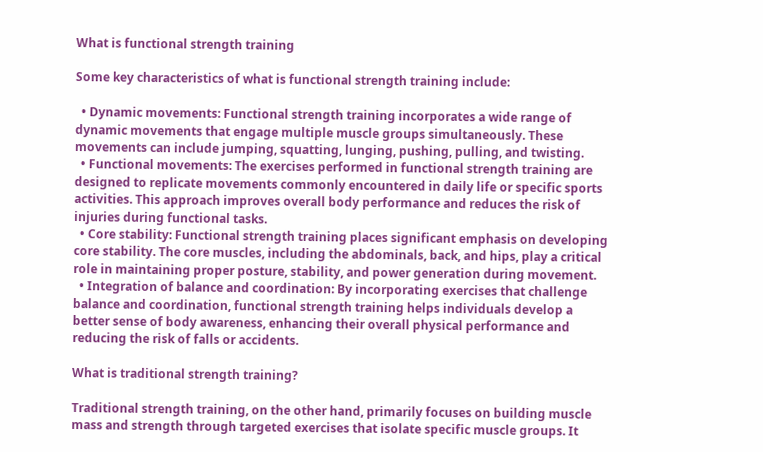What is functional strength training

Some key characteristics of what is functional strength training include:

  • Dynamic movements: Functional strength training incorporates a wide range of dynamic movements that engage multiple muscle groups simultaneously. These movements can include jumping, squatting, lunging, pushing, pulling, and twisting.
  • Functional movements: The exercises performed in functional strength training are designed to replicate movements commonly encountered in daily life or specific sports activities. This approach improves overall body performance and reduces the risk of injuries during functional tasks.
  • Core stability: Functional strength training places significant emphasis on developing core stability. The core muscles, including the abdominals, back, and hips, play a critical role in maintaining proper posture, stability, and power generation during movement.
  • Integration of balance and coordination: By incorporating exercises that challenge balance and coordination, functional strength training helps individuals develop a better sense of body awareness, enhancing their overall physical performance and reducing the risk of falls or accidents.

What is traditional strength training?

Traditional strength training, on the other hand, primarily focuses on building muscle mass and strength through targeted exercises that isolate specific muscle groups. It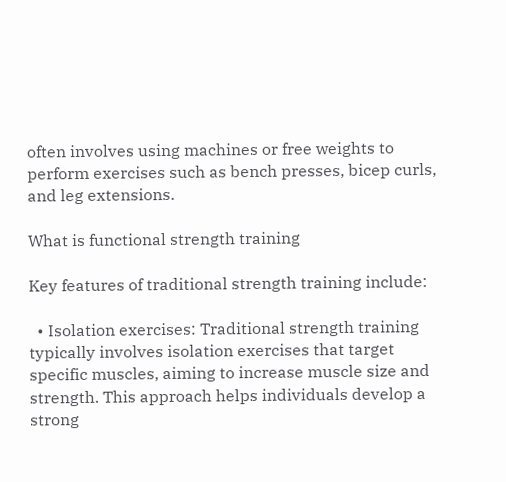often involves using machines or free weights to perform exercises such as bench presses, bicep curls, and leg extensions.

What is functional strength training

Key features of traditional strength training include:

  • Isolation exercises: Traditional strength training typically involves isolation exercises that target specific muscles, aiming to increase muscle size and strength. This approach helps individuals develop a strong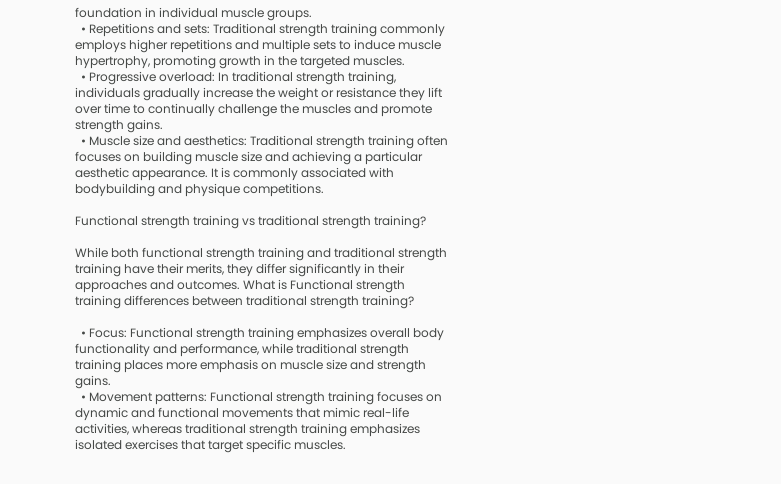foundation in individual muscle groups.
  • Repetitions and sets: Traditional strength training commonly employs higher repetitions and multiple sets to induce muscle hypertrophy, promoting growth in the targeted muscles.
  • Progressive overload: In traditional strength training, individuals gradually increase the weight or resistance they lift over time to continually challenge the muscles and promote strength gains.
  • Muscle size and aesthetics: Traditional strength training often focuses on building muscle size and achieving a particular aesthetic appearance. It is commonly associated with bodybuilding and physique competitions.

Functional strength training vs traditional strength training?

While both functional strength training and traditional strength training have their merits, they differ significantly in their approaches and outcomes. What is Functional strength training differences between traditional strength training?

  • Focus: Functional strength training emphasizes overall body functionality and performance, while traditional strength training places more emphasis on muscle size and strength gains.
  • Movement patterns: Functional strength training focuses on dynamic and functional movements that mimic real-life activities, whereas traditional strength training emphasizes isolated exercises that target specific muscles.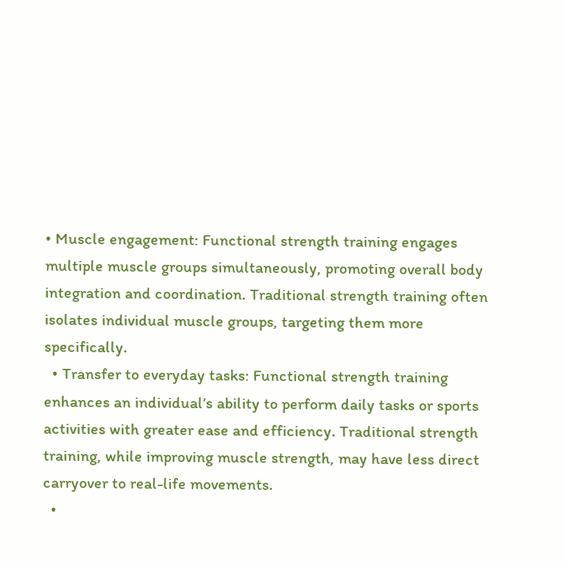• Muscle engagement: Functional strength training engages multiple muscle groups simultaneously, promoting overall body integration and coordination. Traditional strength training often isolates individual muscle groups, targeting them more specifically.
  • Transfer to everyday tasks: Functional strength training enhances an individual’s ability to perform daily tasks or sports activities with greater ease and efficiency. Traditional strength training, while improving muscle strength, may have less direct carryover to real-life movements.
  •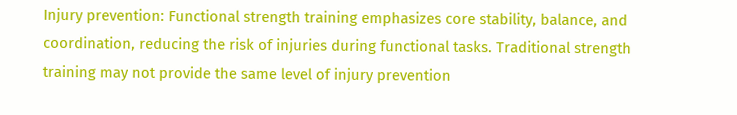Injury prevention: Functional strength training emphasizes core stability, balance, and coordination, reducing the risk of injuries during functional tasks. Traditional strength training may not provide the same level of injury prevention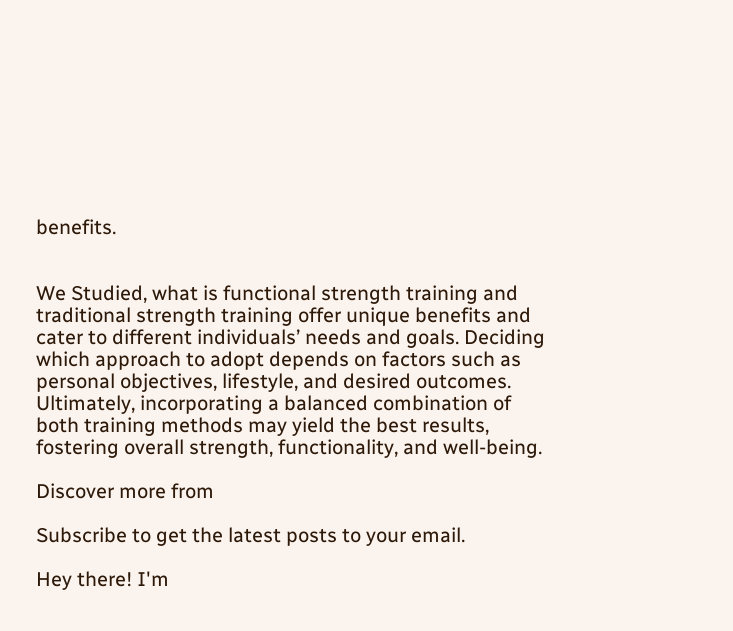benefits.


We Studied, what is functional strength training and traditional strength training offer unique benefits and cater to different individuals’ needs and goals. Deciding which approach to adopt depends on factors such as personal objectives, lifestyle, and desired outcomes. Ultimately, incorporating a balanced combination of both training methods may yield the best results, fostering overall strength, functionality, and well-being.

Discover more from

Subscribe to get the latest posts to your email.

Hey there! I'm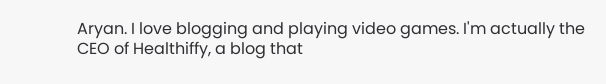Aryan. I love blogging and playing video games. I'm actually the CEO of Healthiffy, a blog that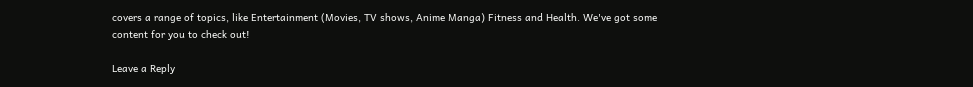covers a range of topics, like Entertainment (Movies, TV shows, Anime Manga) Fitness and Health. We've got some content for you to check out!

Leave a Reply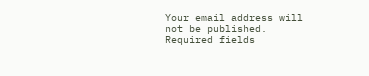Your email address will not be published. Required fields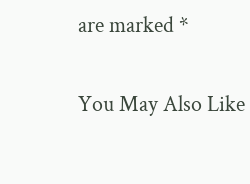are marked *

You May Also Like